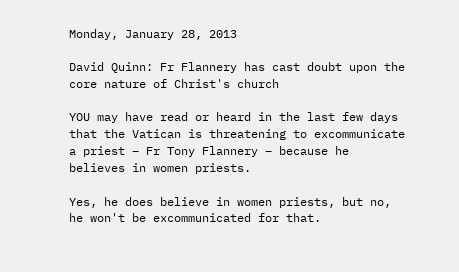Monday, January 28, 2013

David Quinn: Fr Flannery has cast doubt upon the core nature of Christ's church

YOU may have read or heard in the last few days that the Vatican is threatening to excommunicate a priest – Fr Tony Flannery – because he believes in women priests.

Yes, he does believe in women priests, but no, he won't be excommunicated for that.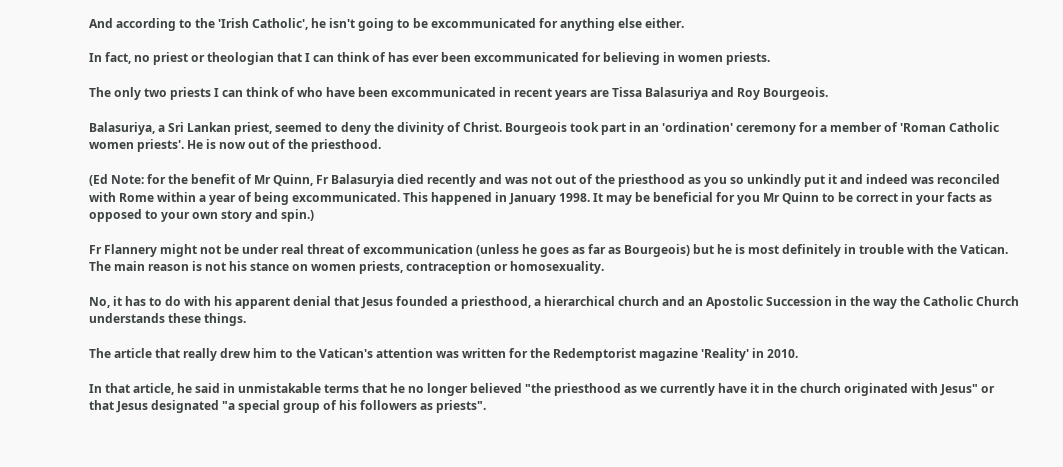And according to the 'Irish Catholic', he isn't going to be excommunicated for anything else either.

In fact, no priest or theologian that I can think of has ever been excommunicated for believing in women priests.

The only two priests I can think of who have been excommunicated in recent years are Tissa Balasuriya and Roy Bourgeois.

Balasuriya, a Sri Lankan priest, seemed to deny the divinity of Christ. Bourgeois took part in an 'ordination' ceremony for a member of 'Roman Catholic women priests'. He is now out of the priesthood.

(Ed Note: for the benefit of Mr Quinn, Fr Balasuryia died recently and was not out of the priesthood as you so unkindly put it and indeed was reconciled with Rome within a year of being excommunicated. This happened in January 1998. It may be beneficial for you Mr Quinn to be correct in your facts as opposed to your own story and spin.)

Fr Flannery might not be under real threat of excommunication (unless he goes as far as Bourgeois) but he is most definitely in trouble with the Vatican. The main reason is not his stance on women priests, contraception or homosexuality.

No, it has to do with his apparent denial that Jesus founded a priesthood, a hierarchical church and an Apostolic Succession in the way the Catholic Church understands these things.

The article that really drew him to the Vatican's attention was written for the Redemptorist magazine 'Reality' in 2010.

In that article, he said in unmistakable terms that he no longer believed "the priesthood as we currently have it in the church originated with Jesus" or that Jesus designated "a special group of his followers as priests".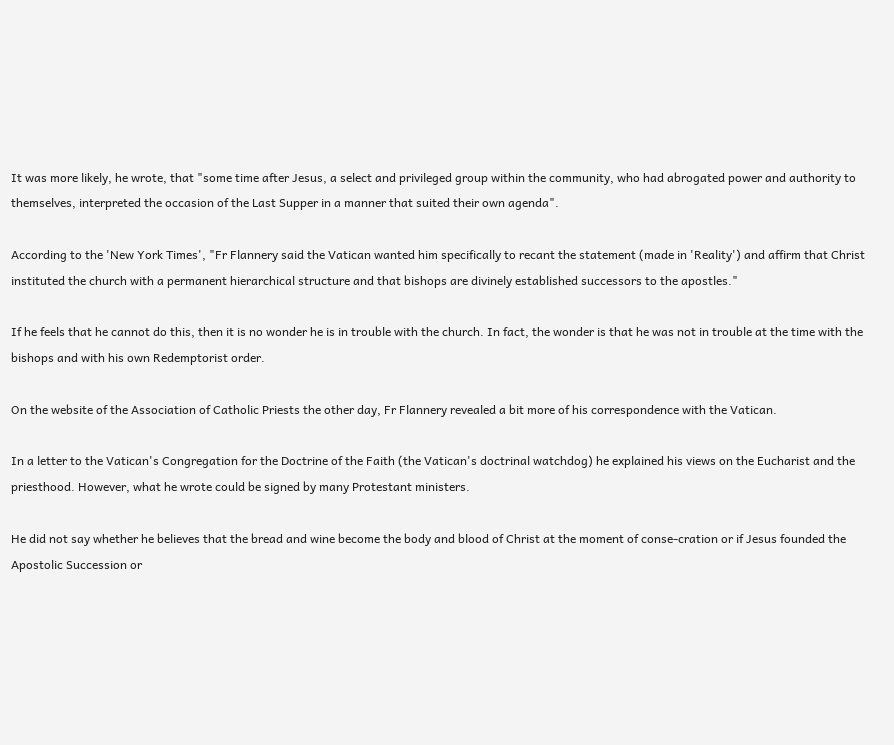It was more likely, he wrote, that "some time after Jesus, a select and privileged group within the community, who had abrogated power and authority to themselves, interpreted the occasion of the Last Supper in a manner that suited their own agenda".

According to the 'New York Times', "Fr Flannery said the Vatican wanted him specifically to recant the statement (made in 'Reality') and affirm that Christ instituted the church with a permanent hierarchical structure and that bishops are divinely established successors to the apostles."

If he feels that he cannot do this, then it is no wonder he is in trouble with the church. In fact, the wonder is that he was not in trouble at the time with the bishops and with his own Redemptorist order.

On the website of the Association of Catholic Priests the other day, Fr Flannery revealed a bit more of his correspondence with the Vatican.

In a letter to the Vatican's Congregation for the Doctrine of the Faith (the Vatican's doctrinal watchdog) he explained his views on the Eucharist and the priesthood. However, what he wrote could be signed by many Protestant ministers.

He did not say whether he believes that the bread and wine become the body and blood of Christ at the moment of conse-cration or if Jesus founded the Apostolic Succession or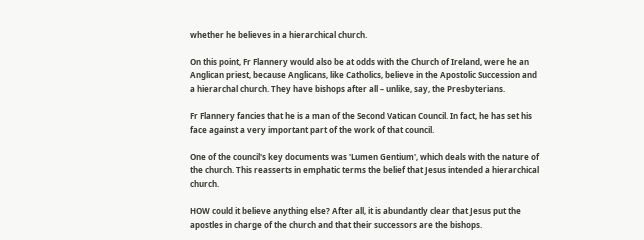whether he believes in a hierarchical church.

On this point, Fr Flannery would also be at odds with the Church of Ireland, were he an Anglican priest, because Anglicans, like Catholics, believe in the Apostolic Succession and a hierarchal church. They have bishops after all – unlike, say, the Presbyterians.

Fr Flannery fancies that he is a man of the Second Vatican Council. In fact, he has set his face against a very important part of the work of that council.

One of the council's key documents was 'Lumen Gentium', which deals with the nature of the church. This reasserts in emphatic terms the belief that Jesus intended a hierarchical church.

HOW could it believe anything else? After all, it is abundantly clear that Jesus put the apostles in charge of the church and that their successors are the bishops.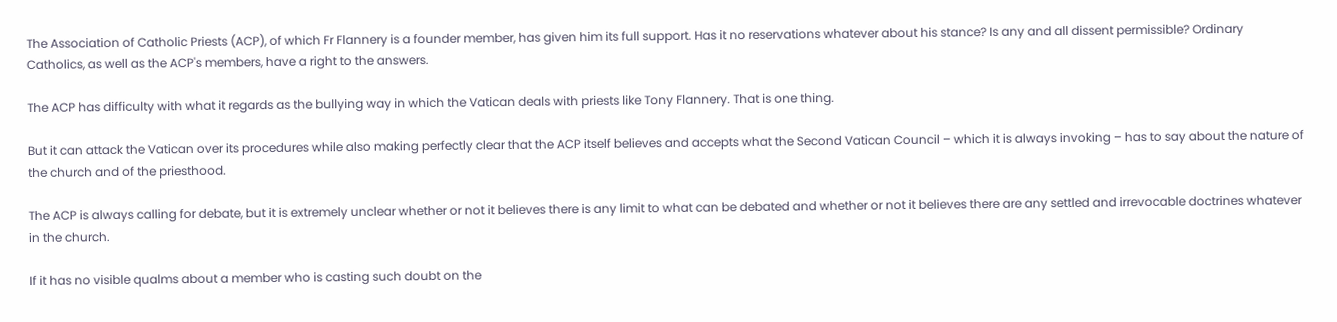The Association of Catholic Priests (ACP), of which Fr Flannery is a founder member, has given him its full support. Has it no reservations whatever about his stance? Is any and all dissent permissible? Ordinary Catholics, as well as the ACP's members, have a right to the answers.

The ACP has difficulty with what it regards as the bullying way in which the Vatican deals with priests like Tony Flannery. That is one thing.

But it can attack the Vatican over its procedures while also making perfectly clear that the ACP itself believes and accepts what the Second Vatican Council – which it is always invoking – has to say about the nature of the church and of the priesthood.

The ACP is always calling for debate, but it is extremely unclear whether or not it believes there is any limit to what can be debated and whether or not it believes there are any settled and irrevocable doctrines whatever in the church.

If it has no visible qualms about a member who is casting such doubt on the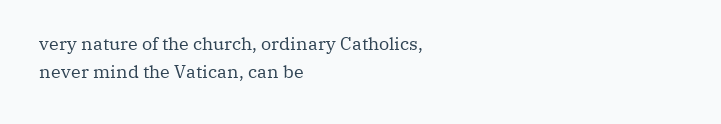very nature of the church, ordinary Catholics, never mind the Vatican, can be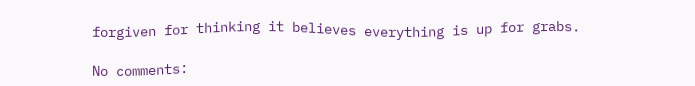forgiven for thinking it believes everything is up for grabs.

No comments: